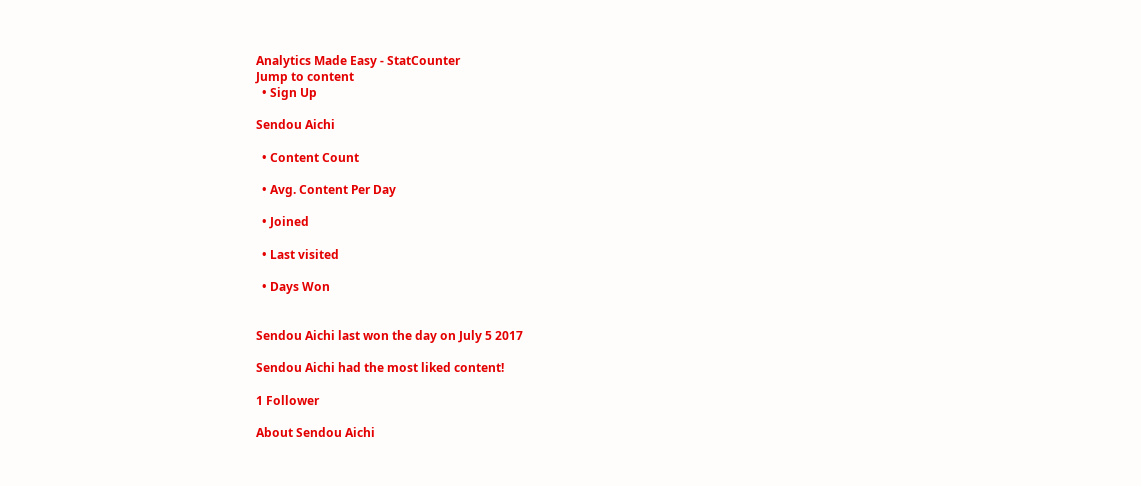Analytics Made Easy - StatCounter
Jump to content
  • Sign Up

Sendou Aichi

  • Content Count

  • Avg. Content Per Day

  • Joined

  • Last visited

  • Days Won


Sendou Aichi last won the day on July 5 2017

Sendou Aichi had the most liked content!

1 Follower

About Sendou Aichi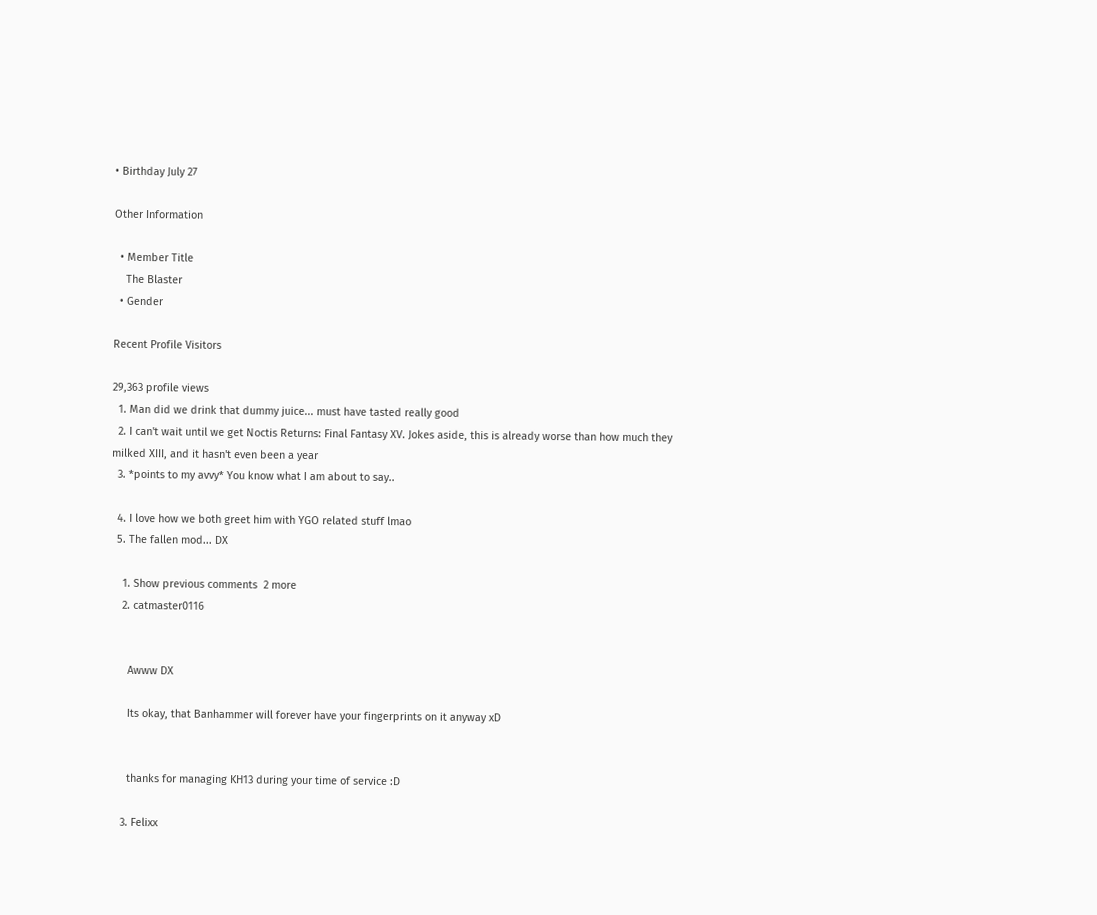• Birthday July 27

Other Information

  • Member Title
    The Blaster
  • Gender

Recent Profile Visitors

29,363 profile views
  1. Man did we drink that dummy juice... must have tasted really good
  2. I can't wait until we get Noctis Returns: Final Fantasy XV. Jokes aside, this is already worse than how much they milked XIII, and it hasn't even been a year
  3. *points to my avvy* You know what I am about to say..

  4. I love how we both greet him with YGO related stuff lmao
  5. The fallen mod... DX

    1. Show previous comments  2 more
    2. catmaster0116


      Awww DX

      Its okay, that Banhammer will forever have your fingerprints on it anyway xD


      thanks for managing KH13 during your time of service :D

    3. Felixx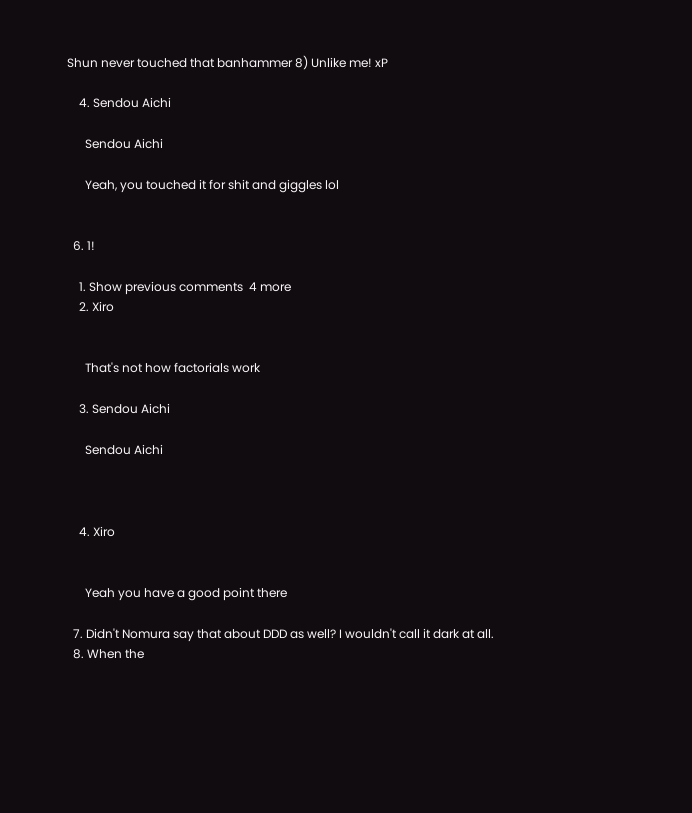Shun never touched that banhammer 8) Unlike me! xP

    4. Sendou Aichi

      Sendou Aichi

      Yeah, you touched it for shit and giggles lol


  6. 1!

    1. Show previous comments  4 more
    2. Xiro


      That's not how factorials work

    3. Sendou Aichi

      Sendou Aichi



    4. Xiro


      Yeah you have a good point there

  7. Didn't Nomura say that about DDD as well? I wouldn't call it dark at all.
  8. When the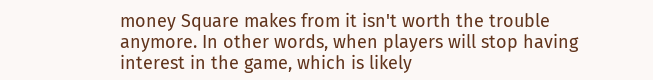money Square makes from it isn't worth the trouble anymore. In other words, when players will stop having interest in the game, which is likely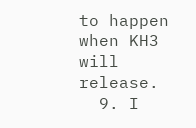to happen when KH3 will release.
  9. I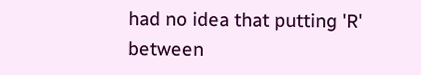had no idea that putting 'R' between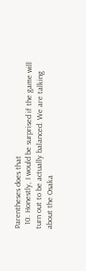Parentheses does that
  10. Honestly, I would be surprised if the game will turn out to be actually balanced. We are talking about the Osaka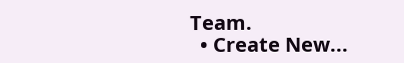Team.
  • Create New...